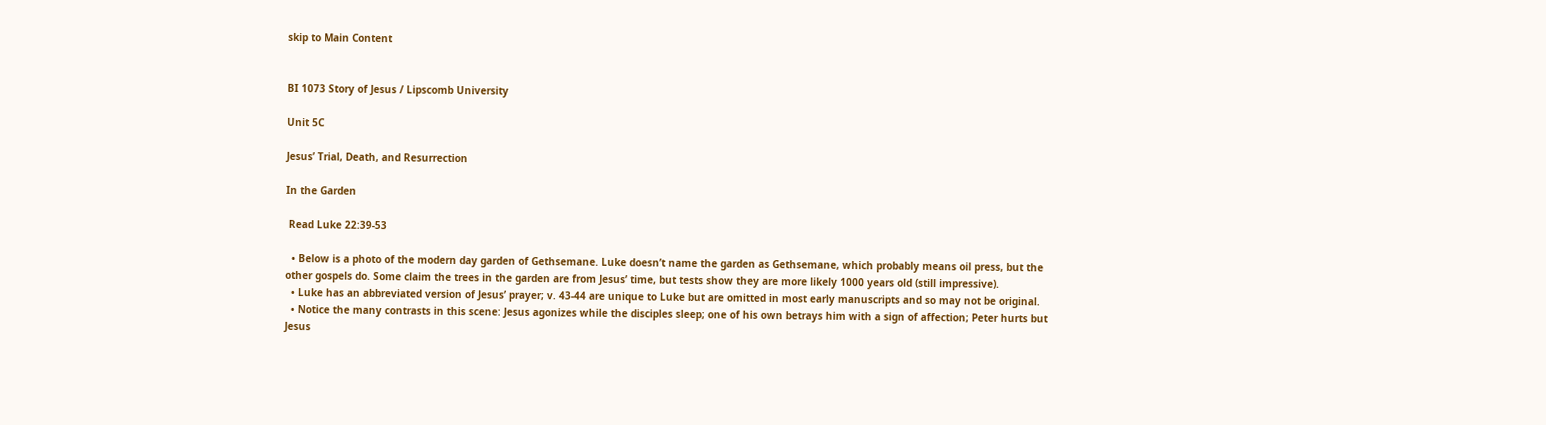skip to Main Content


BI 1073 Story of Jesus / Lipscomb University

Unit 5C

Jesus’ Trial, Death, and Resurrection

In the Garden

 Read Luke 22:39-53

  • Below is a photo of the modern day garden of Gethsemane. Luke doesn’t name the garden as Gethsemane, which probably means oil press, but the other gospels do. Some claim the trees in the garden are from Jesus’ time, but tests show they are more likely 1000 years old (still impressive).
  • Luke has an abbreviated version of Jesus’ prayer; v. 43-44 are unique to Luke but are omitted in most early manuscripts and so may not be original.
  • Notice the many contrasts in this scene: Jesus agonizes while the disciples sleep; one of his own betrays him with a sign of affection; Peter hurts but Jesus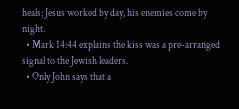heals; Jesus worked by day, his enemies come by night.
  • Mark 14:44 explains the kiss was a pre-arranged signal to the Jewish leaders.
  • Only John says that a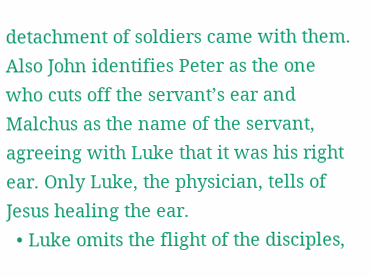detachment of soldiers came with them. Also John identifies Peter as the one who cuts off the servant’s ear and Malchus as the name of the servant, agreeing with Luke that it was his right ear. Only Luke, the physician, tells of Jesus healing the ear.
  • Luke omits the flight of the disciples,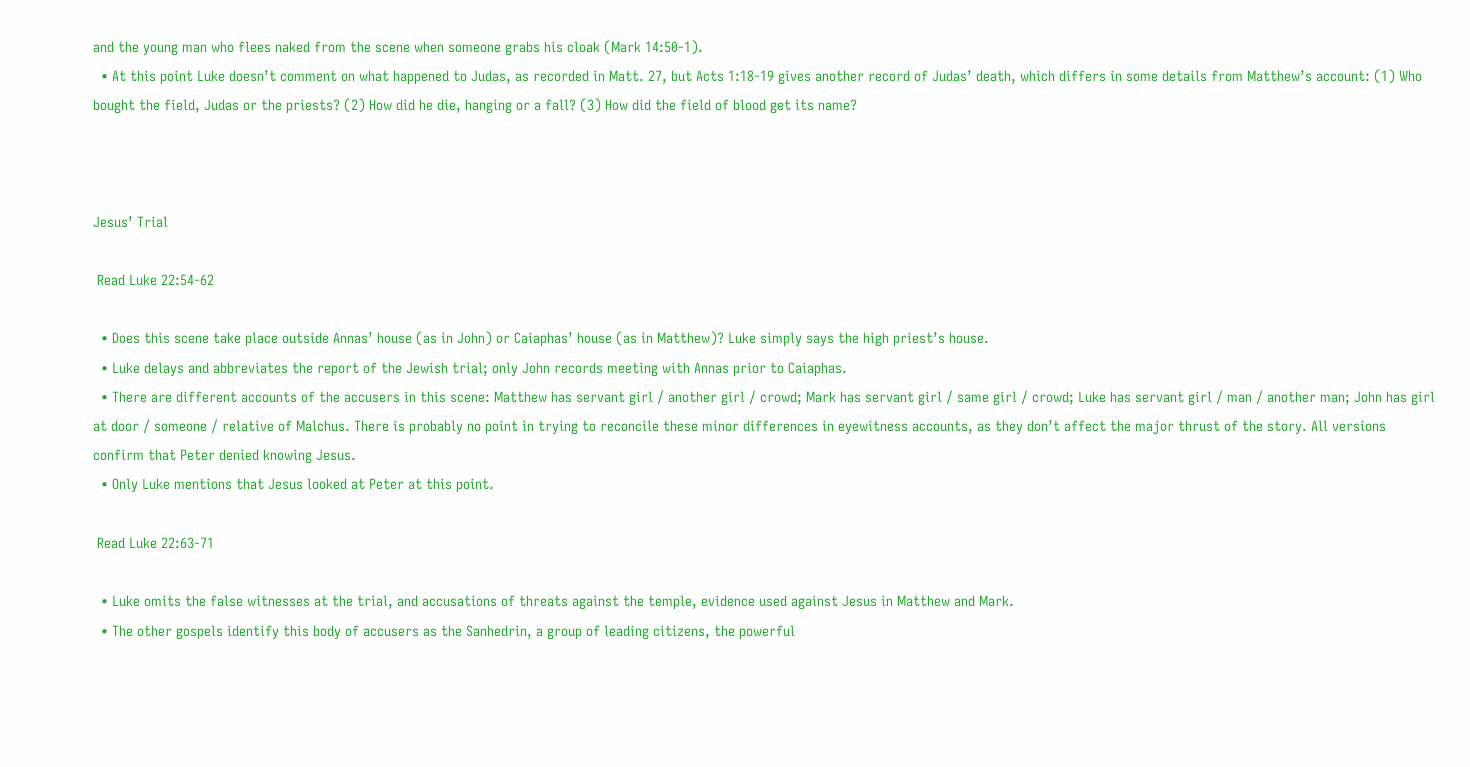and the young man who flees naked from the scene when someone grabs his cloak (Mark 14:50-1).
  • At this point Luke doesn’t comment on what happened to Judas, as recorded in Matt. 27, but Acts 1:18-19 gives another record of Judas’ death, which differs in some details from Matthew’s account: (1) Who bought the field, Judas or the priests? (2) How did he die, hanging or a fall? (3) How did the field of blood get its name?



Jesus’ Trial

 Read Luke 22:54-62

  • Does this scene take place outside Annas’ house (as in John) or Caiaphas’ house (as in Matthew)? Luke simply says the high priest’s house.
  • Luke delays and abbreviates the report of the Jewish trial; only John records meeting with Annas prior to Caiaphas.
  • There are different accounts of the accusers in this scene: Matthew has servant girl / another girl / crowd; Mark has servant girl / same girl / crowd; Luke has servant girl / man / another man; John has girl at door / someone / relative of Malchus. There is probably no point in trying to reconcile these minor differences in eyewitness accounts, as they don’t affect the major thrust of the story. All versions confirm that Peter denied knowing Jesus.
  • Only Luke mentions that Jesus looked at Peter at this point.

 Read Luke 22:63-71

  • Luke omits the false witnesses at the trial, and accusations of threats against the temple, evidence used against Jesus in Matthew and Mark.
  • The other gospels identify this body of accusers as the Sanhedrin, a group of leading citizens, the powerful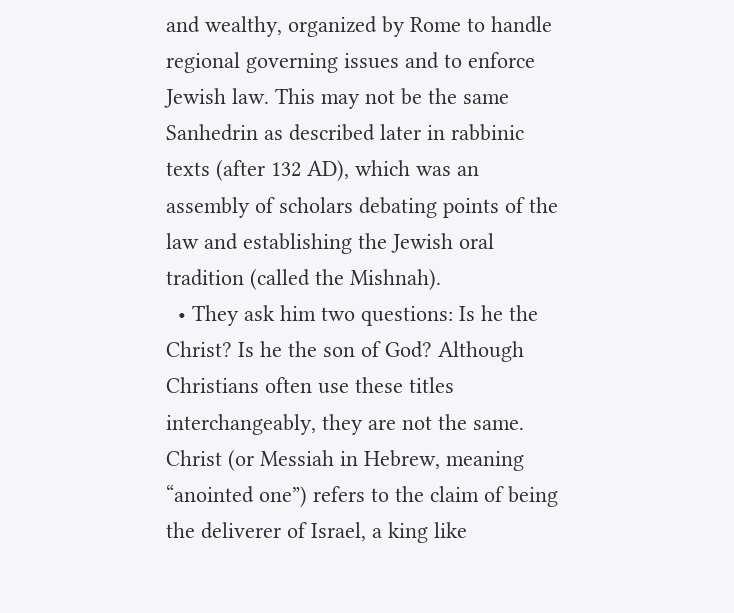and wealthy, organized by Rome to handle regional governing issues and to enforce Jewish law. This may not be the same Sanhedrin as described later in rabbinic texts (after 132 AD), which was an assembly of scholars debating points of the law and establishing the Jewish oral tradition (called the Mishnah).
  • They ask him two questions: Is he the Christ? Is he the son of God? Although Christians often use these titles interchangeably, they are not the same. Christ (or Messiah in Hebrew, meaning “anointed one”) refers to the claim of being the deliverer of Israel, a king like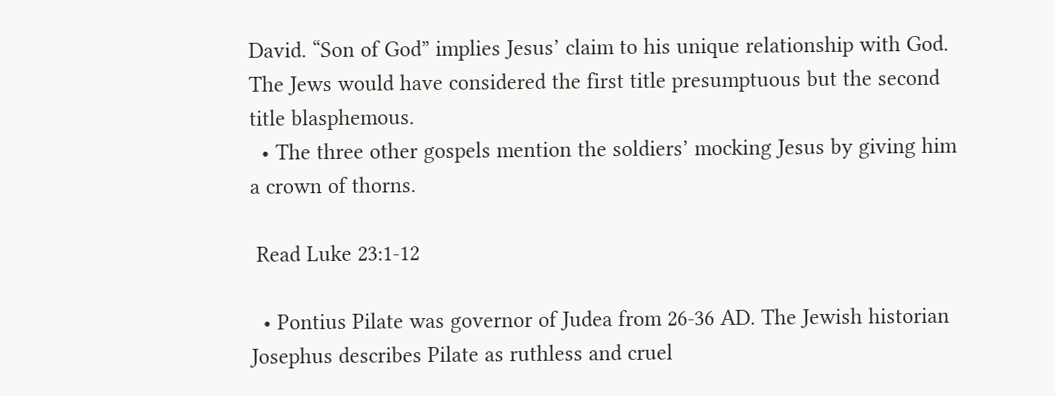David. “Son of God” implies Jesus’ claim to his unique relationship with God. The Jews would have considered the first title presumptuous but the second title blasphemous.
  • The three other gospels mention the soldiers’ mocking Jesus by giving him a crown of thorns.

 Read Luke 23:1-12

  • Pontius Pilate was governor of Judea from 26-36 AD. The Jewish historian Josephus describes Pilate as ruthless and cruel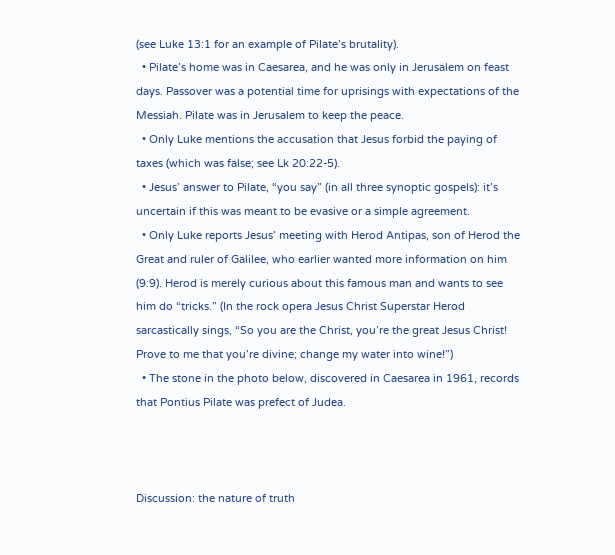(see Luke 13:1 for an example of Pilate’s brutality).
  • Pilate’s home was in Caesarea, and he was only in Jerusalem on feast days. Passover was a potential time for uprisings with expectations of the Messiah. Pilate was in Jerusalem to keep the peace.
  • Only Luke mentions the accusation that Jesus forbid the paying of taxes (which was false; see Lk 20:22-5).
  • Jesus’ answer to Pilate, “you say” (in all three synoptic gospels): it’s uncertain if this was meant to be evasive or a simple agreement.
  • Only Luke reports Jesus’ meeting with Herod Antipas, son of Herod the Great and ruler of Galilee, who earlier wanted more information on him (9:9). Herod is merely curious about this famous man and wants to see him do “tricks.” (In the rock opera Jesus Christ Superstar Herod sarcastically sings, “So you are the Christ, you’re the great Jesus Christ! Prove to me that you’re divine; change my water into wine!”)
  • The stone in the photo below, discovered in Caesarea in 1961, records that Pontius Pilate was prefect of Judea.



Discussion: the nature of truth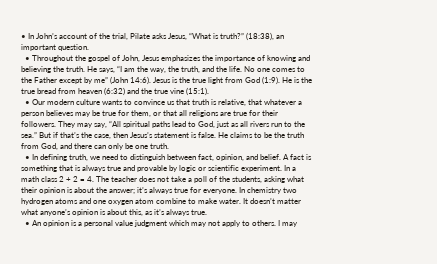• In John’s account of the trial, Pilate asks Jesus, “What is truth?” (18:38), an important question.
  • Throughout the gospel of John, Jesus emphasizes the importance of knowing and believing the truth. He says, “I am the way, the truth, and the life. No one comes to the Father except by me” (John 14:6). Jesus is the true light from God (1:9). He is the true bread from heaven (6:32) and the true vine (15:1).
  • Our modern culture wants to convince us that truth is relative, that whatever a person believes may be true for them, or that all religions are true for their followers. They may say, “All spiritual paths lead to God, just as all rivers run to the sea.” But if that’s the case, then Jesus’s statement is false. He claims to be the truth from God, and there can only be one truth.
  • In defining truth, we need to distinguish between fact, opinion, and belief. A fact is something that is always true and provable by logic or scientific experiment. In a math class 2 + 2 = 4. The teacher does not take a poll of the students, asking what their opinion is about the answer; it’s always true for everyone. In chemistry two hydrogen atoms and one oxygen atom combine to make water. It doesn’t matter what anyone’s opinion is about this, as it’s always true.
  • An opinion is a personal value judgment which may not apply to others. I may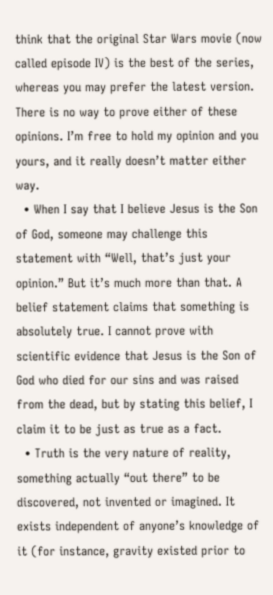think that the original Star Wars movie (now called episode IV) is the best of the series, whereas you may prefer the latest version. There is no way to prove either of these opinions. I’m free to hold my opinion and you yours, and it really doesn’t matter either way.
  • When I say that I believe Jesus is the Son of God, someone may challenge this statement with “Well, that’s just your opinion.” But it’s much more than that. A belief statement claims that something is absolutely true. I cannot prove with scientific evidence that Jesus is the Son of God who died for our sins and was raised from the dead, but by stating this belief, I claim it to be just as true as a fact.
  • Truth is the very nature of reality, something actually “out there” to be discovered, not invented or imagined. It exists independent of anyone’s knowledge of it (for instance, gravity existed prior to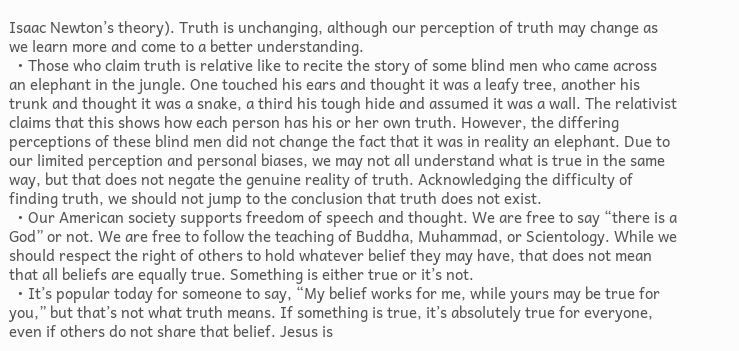Isaac Newton’s theory). Truth is unchanging, although our perception of truth may change as we learn more and come to a better understanding.
  • Those who claim truth is relative like to recite the story of some blind men who came across an elephant in the jungle. One touched his ears and thought it was a leafy tree, another his trunk and thought it was a snake, a third his tough hide and assumed it was a wall. The relativist claims that this shows how each person has his or her own truth. However, the differing perceptions of these blind men did not change the fact that it was in reality an elephant. Due to our limited perception and personal biases, we may not all understand what is true in the same way, but that does not negate the genuine reality of truth. Acknowledging the difficulty of finding truth, we should not jump to the conclusion that truth does not exist.
  • Our American society supports freedom of speech and thought. We are free to say “there is a God” or not. We are free to follow the teaching of Buddha, Muhammad, or Scientology. While we should respect the right of others to hold whatever belief they may have, that does not mean that all beliefs are equally true. Something is either true or it’s not.
  • It’s popular today for someone to say, “My belief works for me, while yours may be true for you,” but that’s not what truth means. If something is true, it’s absolutely true for everyone, even if others do not share that belief. Jesus is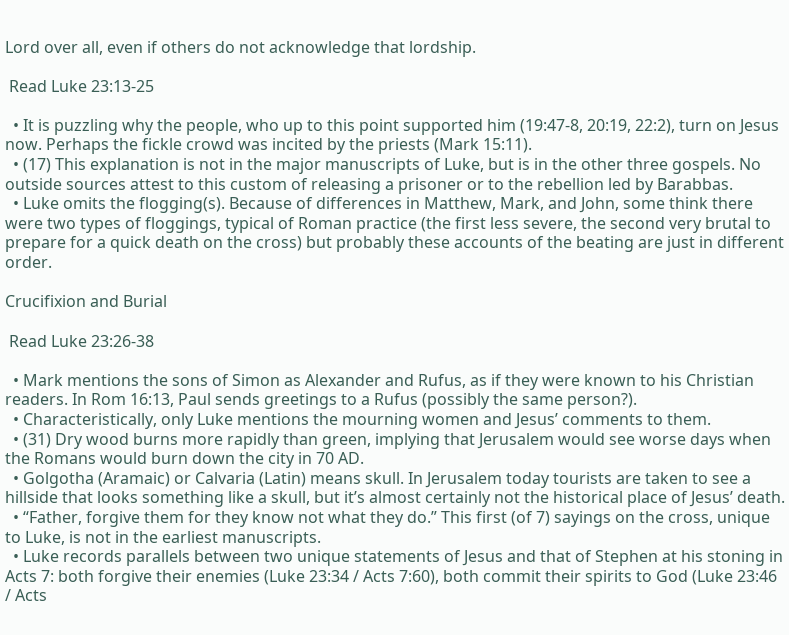Lord over all, even if others do not acknowledge that lordship.

 Read Luke 23:13-25

  • It is puzzling why the people, who up to this point supported him (19:47-8, 20:19, 22:2), turn on Jesus now. Perhaps the fickle crowd was incited by the priests (Mark 15:11).
  • (17) This explanation is not in the major manuscripts of Luke, but is in the other three gospels. No outside sources attest to this custom of releasing a prisoner or to the rebellion led by Barabbas.
  • Luke omits the flogging(s). Because of differences in Matthew, Mark, and John, some think there were two types of floggings, typical of Roman practice (the first less severe, the second very brutal to prepare for a quick death on the cross) but probably these accounts of the beating are just in different order.

Crucifixion and Burial

 Read Luke 23:26-38

  • Mark mentions the sons of Simon as Alexander and Rufus, as if they were known to his Christian readers. In Rom 16:13, Paul sends greetings to a Rufus (possibly the same person?).
  • Characteristically, only Luke mentions the mourning women and Jesus’ comments to them.
  • (31) Dry wood burns more rapidly than green, implying that Jerusalem would see worse days when the Romans would burn down the city in 70 AD.
  • Golgotha (Aramaic) or Calvaria (Latin) means skull. In Jerusalem today tourists are taken to see a hillside that looks something like a skull, but it’s almost certainly not the historical place of Jesus’ death.
  • “Father, forgive them for they know not what they do.” This first (of 7) sayings on the cross, unique to Luke, is not in the earliest manuscripts.
  • Luke records parallels between two unique statements of Jesus and that of Stephen at his stoning in Acts 7: both forgive their enemies (Luke 23:34 / Acts 7:60), both commit their spirits to God (Luke 23:46 / Acts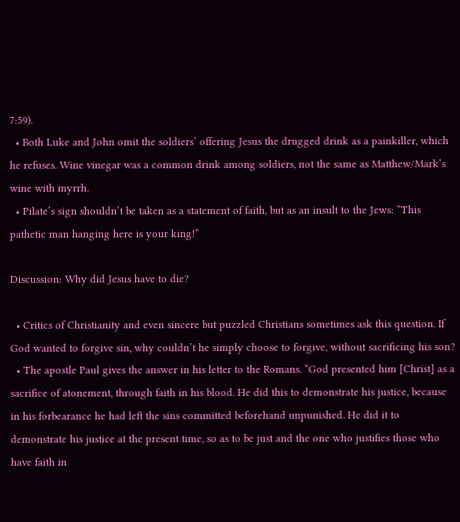7:59).
  • Both Luke and John omit the soldiers’ offering Jesus the drugged drink as a painkiller, which he refuses. Wine vinegar was a common drink among soldiers, not the same as Matthew/Mark’s wine with myrrh.
  • Pilate’s sign shouldn’t be taken as a statement of faith, but as an insult to the Jews: “This pathetic man hanging here is your king!”

Discussion: Why did Jesus have to die?

  • Critics of Christianity and even sincere but puzzled Christians sometimes ask this question. If God wanted to forgive sin, why couldn’t he simply choose to forgive, without sacrificing his son?
  • The apostle Paul gives the answer in his letter to the Romans. “God presented him [Christ] as a sacrifice of atonement, through faith in his blood. He did this to demonstrate his justice, because in his forbearance he had left the sins committed beforehand unpunished. He did it to demonstrate his justice at the present time, so as to be just and the one who justifies those who have faith in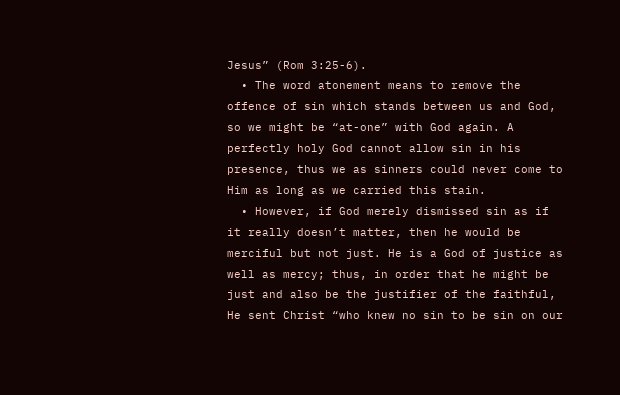Jesus” (Rom 3:25-6).
  • The word atonement means to remove the offence of sin which stands between us and God, so we might be “at-one” with God again. A perfectly holy God cannot allow sin in his presence, thus we as sinners could never come to Him as long as we carried this stain.
  • However, if God merely dismissed sin as if it really doesn’t matter, then he would be merciful but not just. He is a God of justice as well as mercy; thus, in order that he might be just and also be the justifier of the faithful, He sent Christ “who knew no sin to be sin on our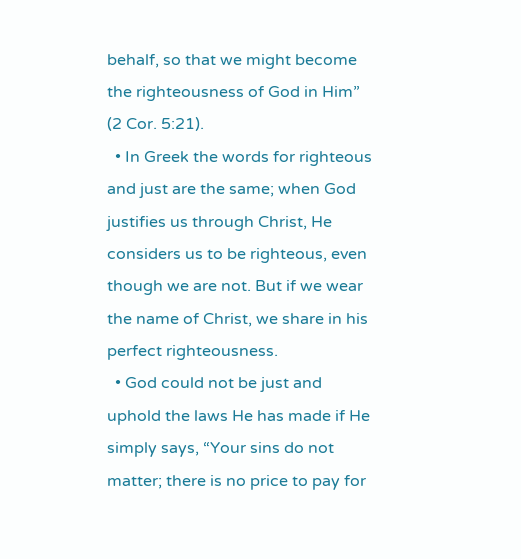behalf, so that we might become the righteousness of God in Him” (2 Cor. 5:21).
  • In Greek the words for righteous and just are the same; when God justifies us through Christ, He considers us to be righteous, even though we are not. But if we wear the name of Christ, we share in his perfect righteousness.
  • God could not be just and uphold the laws He has made if He simply says, “Your sins do not matter; there is no price to pay for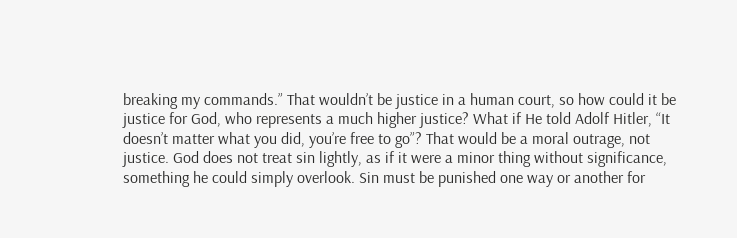breaking my commands.” That wouldn’t be justice in a human court, so how could it be justice for God, who represents a much higher justice? What if He told Adolf Hitler, “It doesn’t matter what you did, you’re free to go”? That would be a moral outrage, not justice. God does not treat sin lightly, as if it were a minor thing without significance, something he could simply overlook. Sin must be punished one way or another for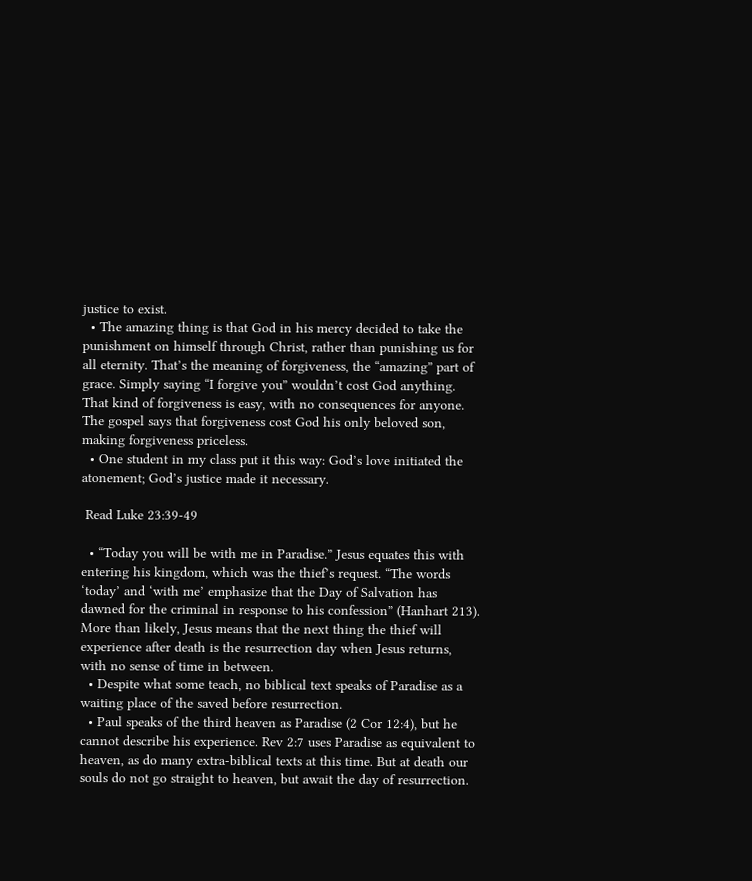justice to exist.
  • The amazing thing is that God in his mercy decided to take the punishment on himself through Christ, rather than punishing us for all eternity. That’s the meaning of forgiveness, the “amazing” part of grace. Simply saying “I forgive you” wouldn’t cost God anything. That kind of forgiveness is easy, with no consequences for anyone. The gospel says that forgiveness cost God his only beloved son, making forgiveness priceless.
  • One student in my class put it this way: God’s love initiated the atonement; God’s justice made it necessary.

 Read Luke 23:39-49

  • “Today you will be with me in Paradise.” Jesus equates this with entering his kingdom, which was the thief’s request. “The words ‘today’ and ‘with me’ emphasize that the Day of Salvation has dawned for the criminal in response to his confession” (Hanhart 213). More than likely, Jesus means that the next thing the thief will experience after death is the resurrection day when Jesus returns, with no sense of time in between.
  • Despite what some teach, no biblical text speaks of Paradise as a waiting place of the saved before resurrection.
  • Paul speaks of the third heaven as Paradise (2 Cor 12:4), but he cannot describe his experience. Rev 2:7 uses Paradise as equivalent to heaven, as do many extra-biblical texts at this time. But at death our souls do not go straight to heaven, but await the day of resurrection.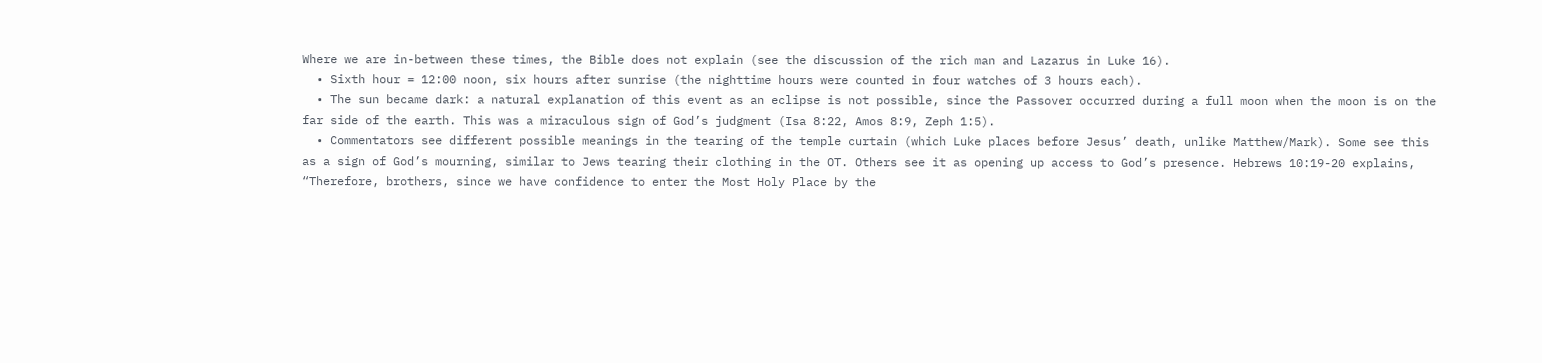Where we are in-between these times, the Bible does not explain (see the discussion of the rich man and Lazarus in Luke 16).
  • Sixth hour = 12:00 noon, six hours after sunrise (the nighttime hours were counted in four watches of 3 hours each).
  • The sun became dark: a natural explanation of this event as an eclipse is not possible, since the Passover occurred during a full moon when the moon is on the far side of the earth. This was a miraculous sign of God’s judgment (Isa 8:22, Amos 8:9, Zeph 1:5).
  • Commentators see different possible meanings in the tearing of the temple curtain (which Luke places before Jesus’ death, unlike Matthew/Mark). Some see this as a sign of God’s mourning, similar to Jews tearing their clothing in the OT. Others see it as opening up access to God’s presence. Hebrews 10:19-20 explains, “Therefore, brothers, since we have confidence to enter the Most Holy Place by the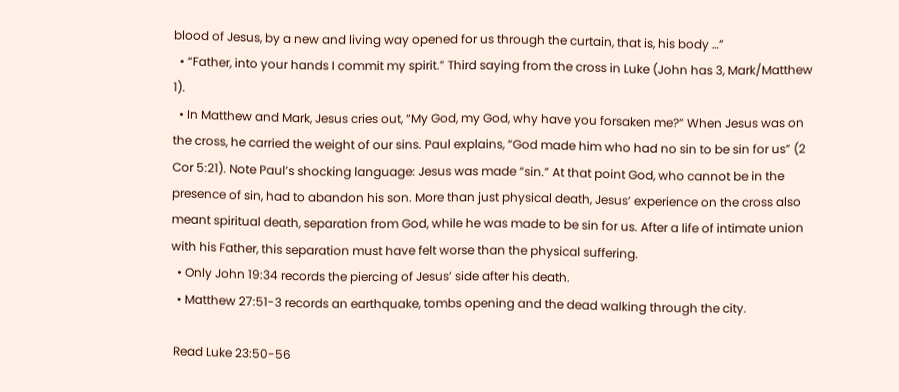blood of Jesus, by a new and living way opened for us through the curtain, that is, his body …”
  • “Father, into your hands I commit my spirit.” Third saying from the cross in Luke (John has 3, Mark/Matthew 1).
  • In Matthew and Mark, Jesus cries out, “My God, my God, why have you forsaken me?” When Jesus was on the cross, he carried the weight of our sins. Paul explains, “God made him who had no sin to be sin for us” (2 Cor 5:21). Note Paul’s shocking language: Jesus was made “sin.” At that point God, who cannot be in the presence of sin, had to abandon his son. More than just physical death, Jesus’ experience on the cross also meant spiritual death, separation from God, while he was made to be sin for us. After a life of intimate union with his Father, this separation must have felt worse than the physical suffering.
  • Only John 19:34 records the piercing of Jesus’ side after his death.
  • Matthew 27:51-3 records an earthquake, tombs opening and the dead walking through the city.

 Read Luke 23:50-56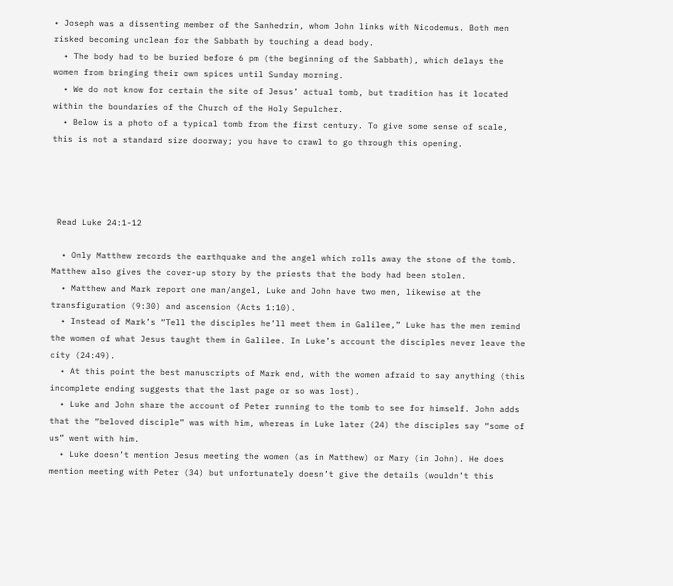• Joseph was a dissenting member of the Sanhedrin, whom John links with Nicodemus. Both men risked becoming unclean for the Sabbath by touching a dead body.
  • The body had to be buried before 6 pm (the beginning of the Sabbath), which delays the women from bringing their own spices until Sunday morning.
  • We do not know for certain the site of Jesus’ actual tomb, but tradition has it located within the boundaries of the Church of the Holy Sepulcher.
  • Below is a photo of a typical tomb from the first century. To give some sense of scale, this is not a standard size doorway; you have to crawl to go through this opening.




 Read Luke 24:1-12

  • Only Matthew records the earthquake and the angel which rolls away the stone of the tomb. Matthew also gives the cover-up story by the priests that the body had been stolen.
  • Matthew and Mark report one man/angel, Luke and John have two men, likewise at the transfiguration (9:30) and ascension (Acts 1:10).
  • Instead of Mark’s “Tell the disciples he’ll meet them in Galilee,” Luke has the men remind the women of what Jesus taught them in Galilee. In Luke’s account the disciples never leave the city (24:49).
  • At this point the best manuscripts of Mark end, with the women afraid to say anything (this incomplete ending suggests that the last page or so was lost).
  • Luke and John share the account of Peter running to the tomb to see for himself. John adds that the “beloved disciple” was with him, whereas in Luke later (24) the disciples say “some of us” went with him.
  • Luke doesn’t mention Jesus meeting the women (as in Matthew) or Mary (in John). He does mention meeting with Peter (34) but unfortunately doesn’t give the details (wouldn’t this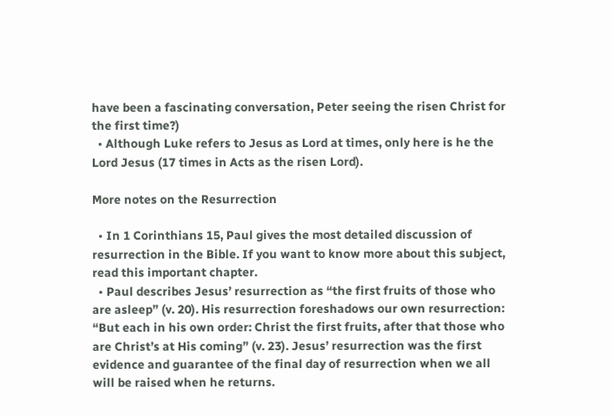have been a fascinating conversation, Peter seeing the risen Christ for the first time?)
  • Although Luke refers to Jesus as Lord at times, only here is he the Lord Jesus (17 times in Acts as the risen Lord).

More notes on the Resurrection

  • In 1 Corinthians 15, Paul gives the most detailed discussion of resurrection in the Bible. If you want to know more about this subject, read this important chapter.
  • Paul describes Jesus’ resurrection as “the first fruits of those who are asleep” (v. 20). His resurrection foreshadows our own resurrection: “But each in his own order: Christ the first fruits, after that those who are Christ’s at His coming” (v. 23). Jesus’ resurrection was the first evidence and guarantee of the final day of resurrection when we all will be raised when he returns.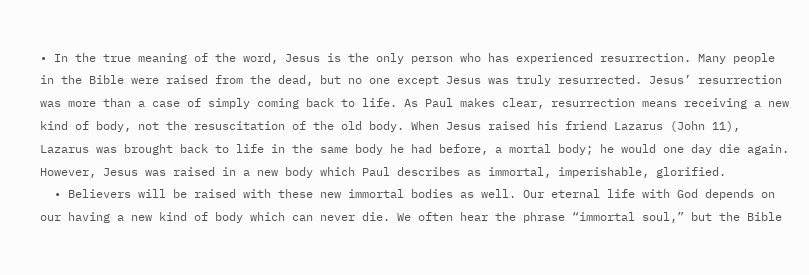• In the true meaning of the word, Jesus is the only person who has experienced resurrection. Many people in the Bible were raised from the dead, but no one except Jesus was truly resurrected. Jesus’ resurrection was more than a case of simply coming back to life. As Paul makes clear, resurrection means receiving a new kind of body, not the resuscitation of the old body. When Jesus raised his friend Lazarus (John 11), Lazarus was brought back to life in the same body he had before, a mortal body; he would one day die again. However, Jesus was raised in a new body which Paul describes as immortal, imperishable, glorified.
  • Believers will be raised with these new immortal bodies as well. Our eternal life with God depends on our having a new kind of body which can never die. We often hear the phrase “immortal soul,” but the Bible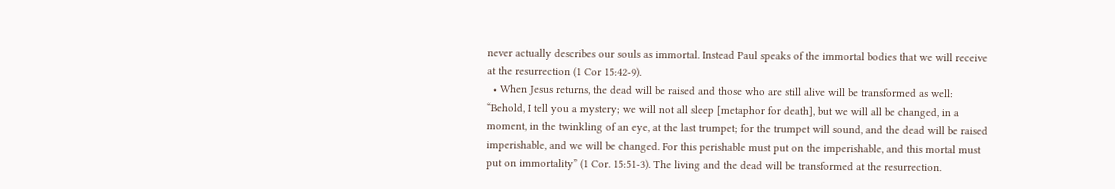never actually describes our souls as immortal. Instead Paul speaks of the immortal bodies that we will receive at the resurrection (1 Cor 15:42-9).
  • When Jesus returns, the dead will be raised and those who are still alive will be transformed as well: “Behold, I tell you a mystery; we will not all sleep [metaphor for death], but we will all be changed, in a moment, in the twinkling of an eye, at the last trumpet; for the trumpet will sound, and the dead will be raised imperishable, and we will be changed. For this perishable must put on the imperishable, and this mortal must put on immortality” (1 Cor. 15:51-3). The living and the dead will be transformed at the resurrection.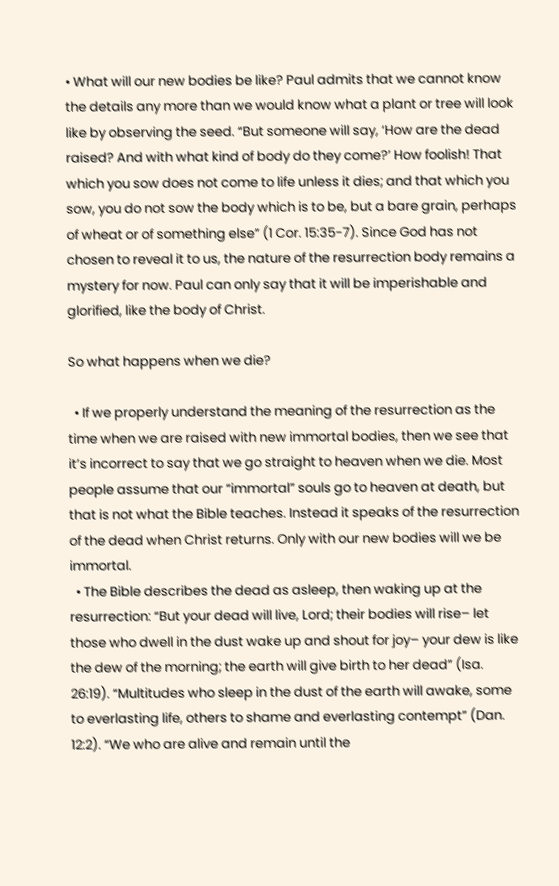• What will our new bodies be like? Paul admits that we cannot know the details any more than we would know what a plant or tree will look like by observing the seed. “But someone will say, ‘How are the dead raised? And with what kind of body do they come?’ How foolish! That which you sow does not come to life unless it dies; and that which you sow, you do not sow the body which is to be, but a bare grain, perhaps of wheat or of something else” (1 Cor. 15:35-7). Since God has not chosen to reveal it to us, the nature of the resurrection body remains a mystery for now. Paul can only say that it will be imperishable and glorified, like the body of Christ.

So what happens when we die?

  • If we properly understand the meaning of the resurrection as the time when we are raised with new immortal bodies, then we see that it’s incorrect to say that we go straight to heaven when we die. Most people assume that our “immortal” souls go to heaven at death, but that is not what the Bible teaches. Instead it speaks of the resurrection of the dead when Christ returns. Only with our new bodies will we be immortal.
  • The Bible describes the dead as asleep, then waking up at the resurrection: “But your dead will live, Lord; their bodies will rise– let those who dwell in the dust wake up and shout for joy– your dew is like the dew of the morning; the earth will give birth to her dead” (Isa. 26:19). “Multitudes who sleep in the dust of the earth will awake, some to everlasting life, others to shame and everlasting contempt” (Dan. 12:2). “We who are alive and remain until the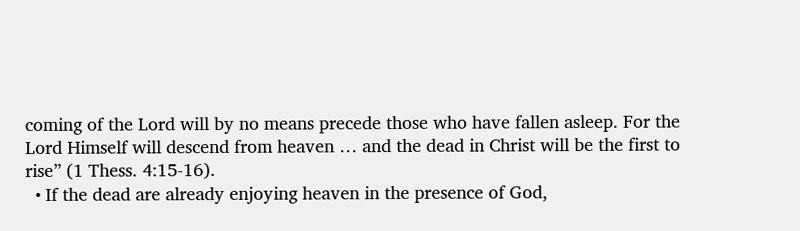coming of the Lord will by no means precede those who have fallen asleep. For the Lord Himself will descend from heaven … and the dead in Christ will be the first to rise” (1 Thess. 4:15-16).
  • If the dead are already enjoying heaven in the presence of God,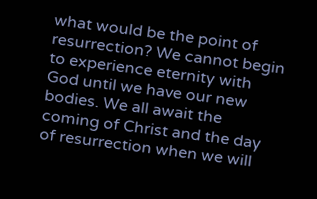what would be the point of resurrection? We cannot begin to experience eternity with God until we have our new bodies. We all await the coming of Christ and the day of resurrection when we will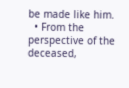be made like him.
  • From the perspective of the deceased,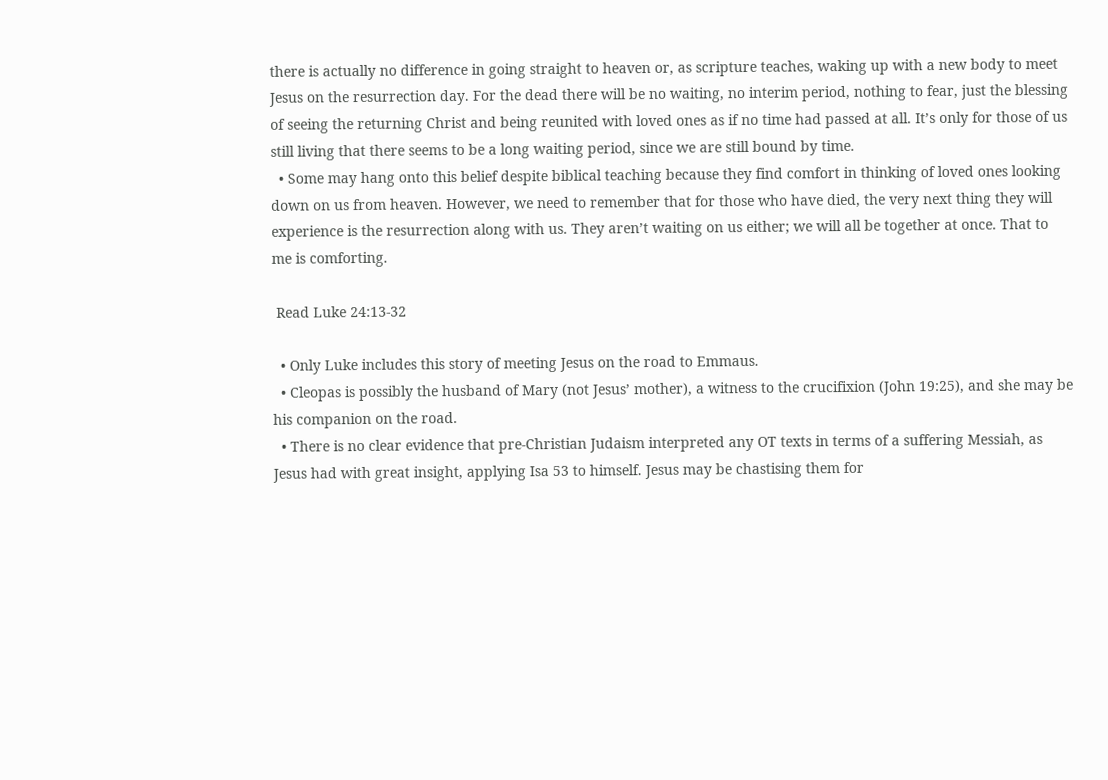there is actually no difference in going straight to heaven or, as scripture teaches, waking up with a new body to meet Jesus on the resurrection day. For the dead there will be no waiting, no interim period, nothing to fear, just the blessing of seeing the returning Christ and being reunited with loved ones as if no time had passed at all. It’s only for those of us still living that there seems to be a long waiting period, since we are still bound by time.
  • Some may hang onto this belief despite biblical teaching because they find comfort in thinking of loved ones looking down on us from heaven. However, we need to remember that for those who have died, the very next thing they will experience is the resurrection along with us. They aren’t waiting on us either; we will all be together at once. That to me is comforting.

 Read Luke 24:13-32

  • Only Luke includes this story of meeting Jesus on the road to Emmaus.
  • Cleopas is possibly the husband of Mary (not Jesus’ mother), a witness to the crucifixion (John 19:25), and she may be his companion on the road.
  • There is no clear evidence that pre-Christian Judaism interpreted any OT texts in terms of a suffering Messiah, as Jesus had with great insight, applying Isa 53 to himself. Jesus may be chastising them for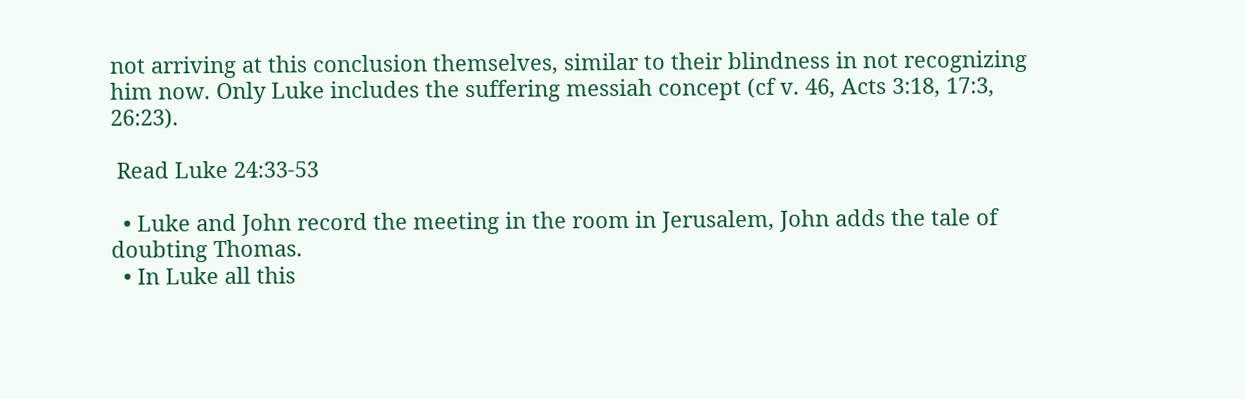not arriving at this conclusion themselves, similar to their blindness in not recognizing him now. Only Luke includes the suffering messiah concept (cf v. 46, Acts 3:18, 17:3, 26:23).

 Read Luke 24:33-53

  • Luke and John record the meeting in the room in Jerusalem, John adds the tale of doubting Thomas.
  • In Luke all this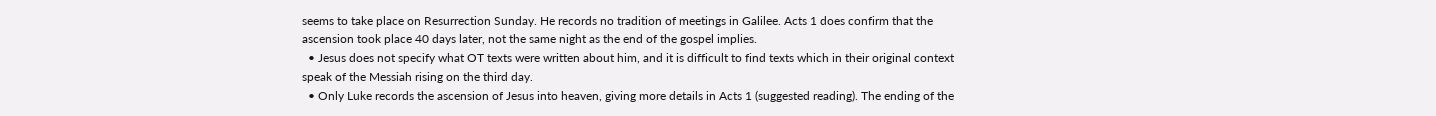seems to take place on Resurrection Sunday. He records no tradition of meetings in Galilee. Acts 1 does confirm that the ascension took place 40 days later, not the same night as the end of the gospel implies.
  • Jesus does not specify what OT texts were written about him, and it is difficult to find texts which in their original context speak of the Messiah rising on the third day.
  • Only Luke records the ascension of Jesus into heaven, giving more details in Acts 1 (suggested reading). The ending of the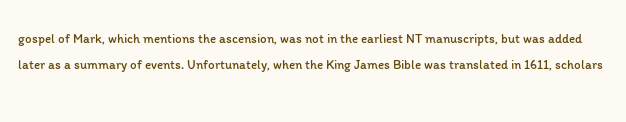gospel of Mark, which mentions the ascension, was not in the earliest NT manuscripts, but was added later as a summary of events. Unfortunately, when the King James Bible was translated in 1611, scholars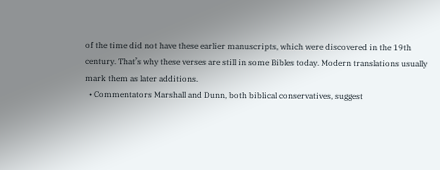of the time did not have these earlier manuscripts, which were discovered in the 19th century. That’s why these verses are still in some Bibles today. Modern translations usually mark them as later additions.
  • Commentators Marshall and Dunn, both biblical conservatives, suggest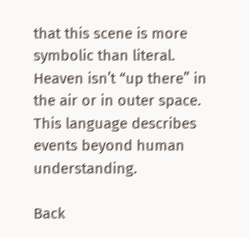that this scene is more symbolic than literal. Heaven isn’t “up there” in the air or in outer space. This language describes events beyond human understanding.

Back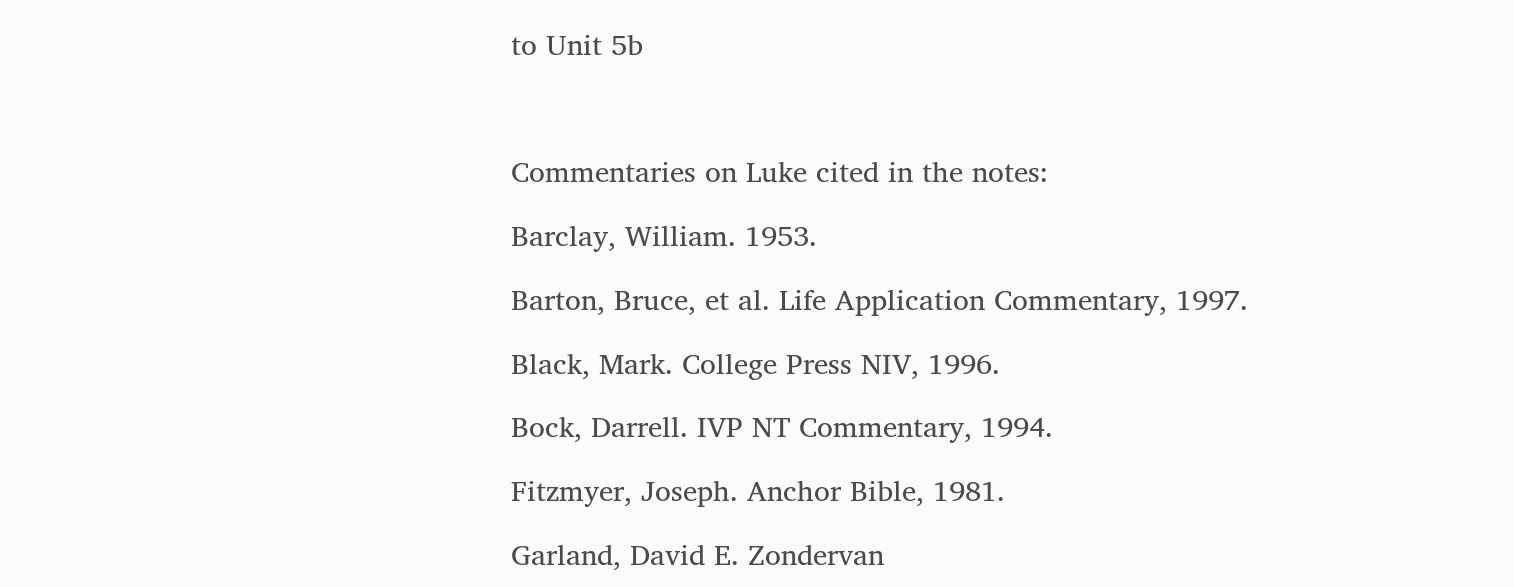to Unit 5b



Commentaries on Luke cited in the notes:

Barclay, William. 1953.

Barton, Bruce, et al. Life Application Commentary, 1997.

Black, Mark. College Press NIV, 1996.

Bock, Darrell. IVP NT Commentary, 1994.

Fitzmyer, Joseph. Anchor Bible, 1981.

Garland, David E. Zondervan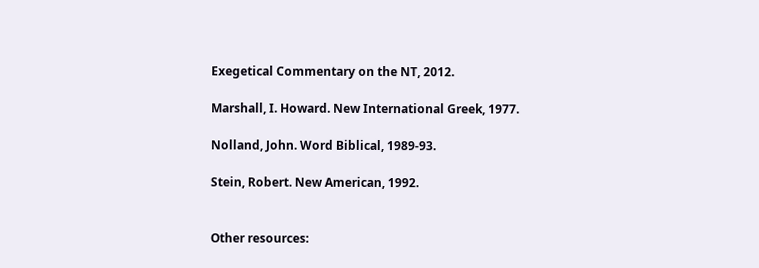Exegetical Commentary on the NT, 2012.

Marshall, I. Howard. New International Greek, 1977.

Nolland, John. Word Biblical, 1989-93.

Stein, Robert. New American, 1992.


Other resources: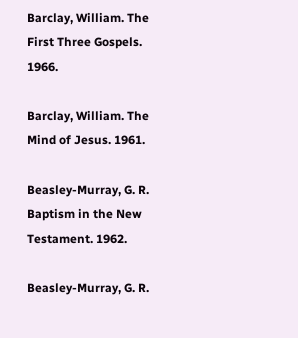Barclay, William. The First Three Gospels. 1966.

Barclay, William. The Mind of Jesus. 1961.

Beasley-Murray, G. R. Baptism in the New Testament. 1962.

Beasley-Murray, G. R.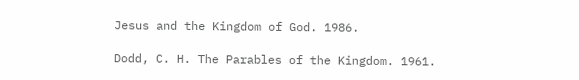Jesus and the Kingdom of God. 1986.

Dodd, C. H. The Parables of the Kingdom. 1961.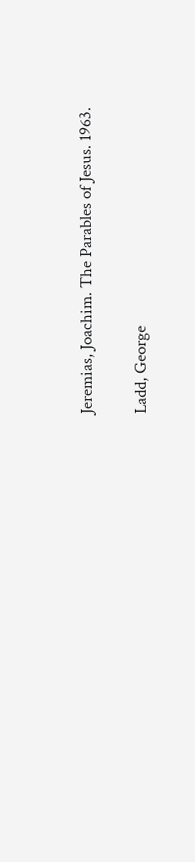Jeremias, Joachim. The Parables of Jesus. 1963.

Ladd, George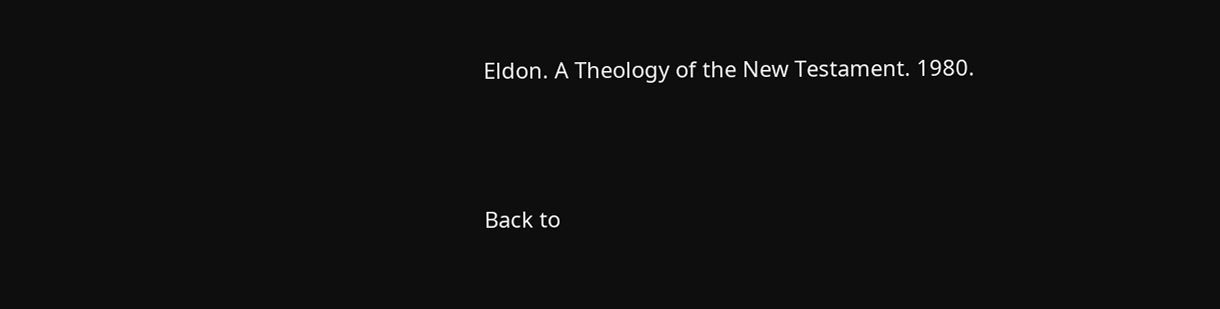Eldon. A Theology of the New Testament. 1980.



Back to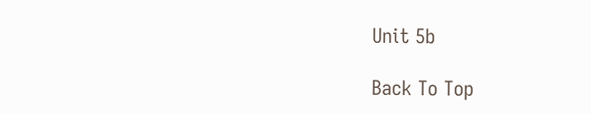Unit 5b

Back To Top